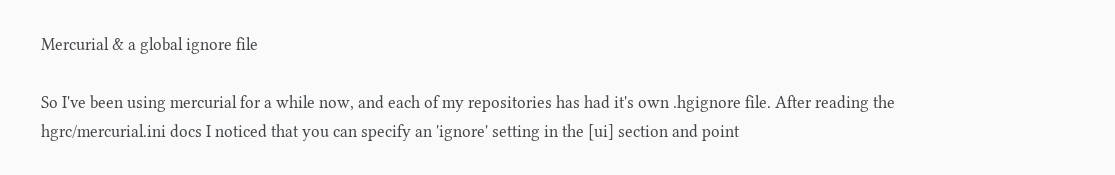Mercurial & a global ignore file

So I've been using mercurial for a while now, and each of my repositories has had it's own .hgignore file. After reading the hgrc/mercurial.ini docs I noticed that you can specify an 'ignore' setting in the [ui] section and point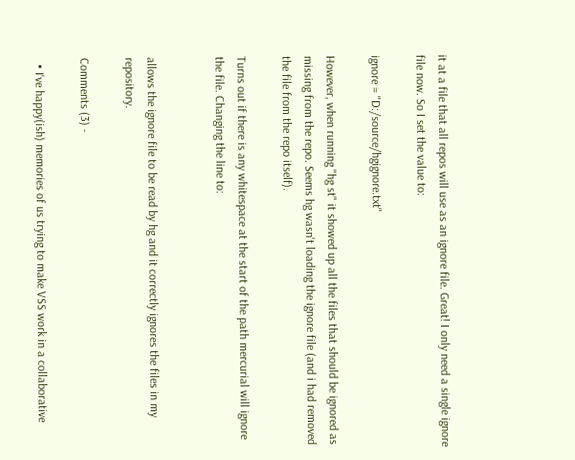it at a file that all repos will use as an ignore file. Great! I only need a single ignore file now. So I set the value to:

ignore = "D:/source/hgignore.txt"

However, when running "hg st" it showed up all the files that should be ignored as missing from the repo. Seems hg wasn't loading the ignore file (and i had removed the file from the repo itself).

Turns out if there is any whitespace at the start of the path mercurial will ignore the file. Changing the line to:


allows the ignore file to be read by hg and it correctly ignores the files in my repository.

Comments (3) -

  • I've happy(ish) memories of us trying to make VSS work in a collaborative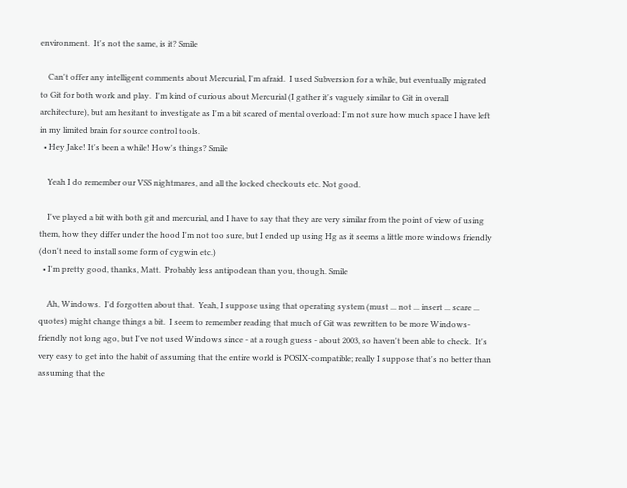environment.  It's not the same, is it? Smile

    Can't offer any intelligent comments about Mercurial, I'm afraid.  I used Subversion for a while, but eventually migrated to Git for both work and play.  I'm kind of curious about Mercurial (I gather it's vaguely similar to Git in overall architecture), but am hesitant to investigate as I'm a bit scared of mental overload: I'm not sure how much space I have left in my limited brain for source control tools.
  • Hey Jake! It's been a while! How's things? Smile

    Yeah I do remember our VSS nightmares, and all the locked checkouts etc. Not good.

    I've played a bit with both git and mercurial, and I have to say that they are very similar from the point of view of using them, how they differ under the hood I'm not too sure, but I ended up using Hg as it seems a little more windows friendly (don't need to install some form of cygwin etc.)
  • I'm pretty good, thanks, Matt.  Probably less antipodean than you, though. Smile

    Ah, Windows.  I'd forgotten about that.  Yeah, I suppose using that operating system (must ... not ... insert ... scare ... quotes) might change things a bit.  I seem to remember reading that much of Git was rewritten to be more Windows-friendly not long ago, but I've not used Windows since - at a rough guess - about 2003, so haven't been able to check.  It's very easy to get into the habit of assuming that the entire world is POSIX-compatible; really I suppose that's no better than assuming that the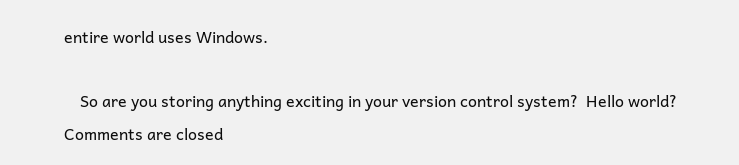entire world uses Windows.

    So are you storing anything exciting in your version control system?  Hello world?
Comments are closed